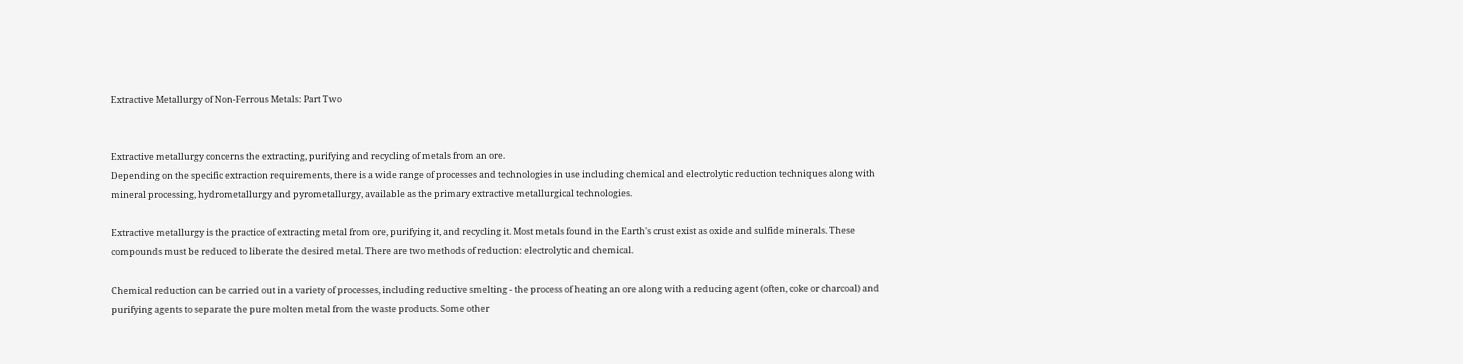Extractive Metallurgy of Non-Ferrous Metals: Part Two


Extractive metallurgy concerns the extracting, purifying and recycling of metals from an ore.
Depending on the specific extraction requirements, there is a wide range of processes and technologies in use including chemical and electrolytic reduction techniques along with mineral processing, hydrometallurgy and pyrometallurgy, available as the primary extractive metallurgical technologies.

Extractive metallurgy is the practice of extracting metal from ore, purifying it, and recycling it. Most metals found in the Earth's crust exist as oxide and sulfide minerals. These compounds must be reduced to liberate the desired metal. There are two methods of reduction: electrolytic and chemical.

Chemical reduction can be carried out in a variety of processes, including reductive smelting - the process of heating an ore along with a reducing agent (often, coke or charcoal) and purifying agents to separate the pure molten metal from the waste products. Some other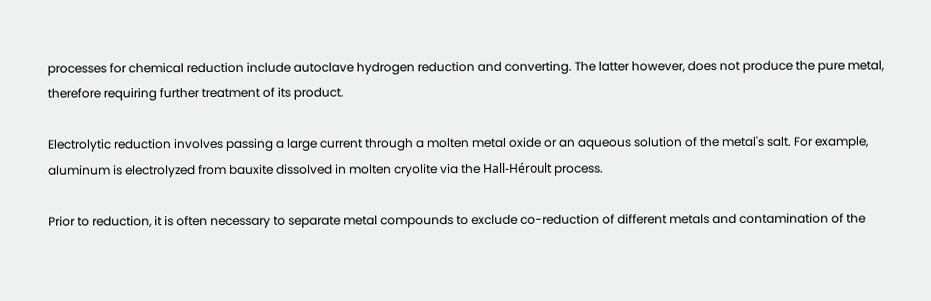processes for chemical reduction include autoclave hydrogen reduction and converting. The latter however, does not produce the pure metal, therefore requiring further treatment of its product.

Electrolytic reduction involves passing a large current through a molten metal oxide or an aqueous solution of the metal's salt. For example, aluminum is electrolyzed from bauxite dissolved in molten cryolite via the Hall-Héroult process.

Prior to reduction, it is often necessary to separate metal compounds to exclude co-reduction of different metals and contamination of the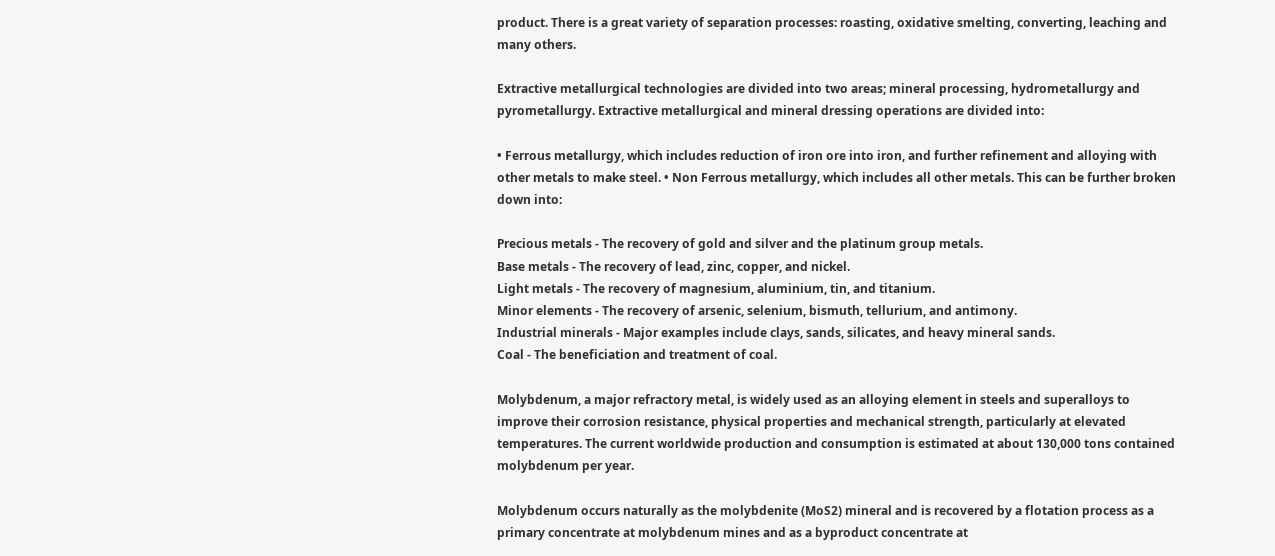product. There is a great variety of separation processes: roasting, oxidative smelting, converting, leaching and many others.

Extractive metallurgical technologies are divided into two areas; mineral processing, hydrometallurgy and pyrometallurgy. Extractive metallurgical and mineral dressing operations are divided into:

• Ferrous metallurgy, which includes reduction of iron ore into iron, and further refinement and alloying with other metals to make steel. • Non Ferrous metallurgy, which includes all other metals. This can be further broken down into:

Precious metals - The recovery of gold and silver and the platinum group metals.
Base metals - The recovery of lead, zinc, copper, and nickel.
Light metals - The recovery of magnesium, aluminium, tin, and titanium.
Minor elements - The recovery of arsenic, selenium, bismuth, tellurium, and antimony.
Industrial minerals - Major examples include clays, sands, silicates, and heavy mineral sands.
Coal - The beneficiation and treatment of coal.

Molybdenum, a major refractory metal, is widely used as an alloying element in steels and superalloys to improve their corrosion resistance, physical properties and mechanical strength, particularly at elevated temperatures. The current worldwide production and consumption is estimated at about 130,000 tons contained molybdenum per year.

Molybdenum occurs naturally as the molybdenite (MoS2) mineral and is recovered by a flotation process as a primary concentrate at molybdenum mines and as a byproduct concentrate at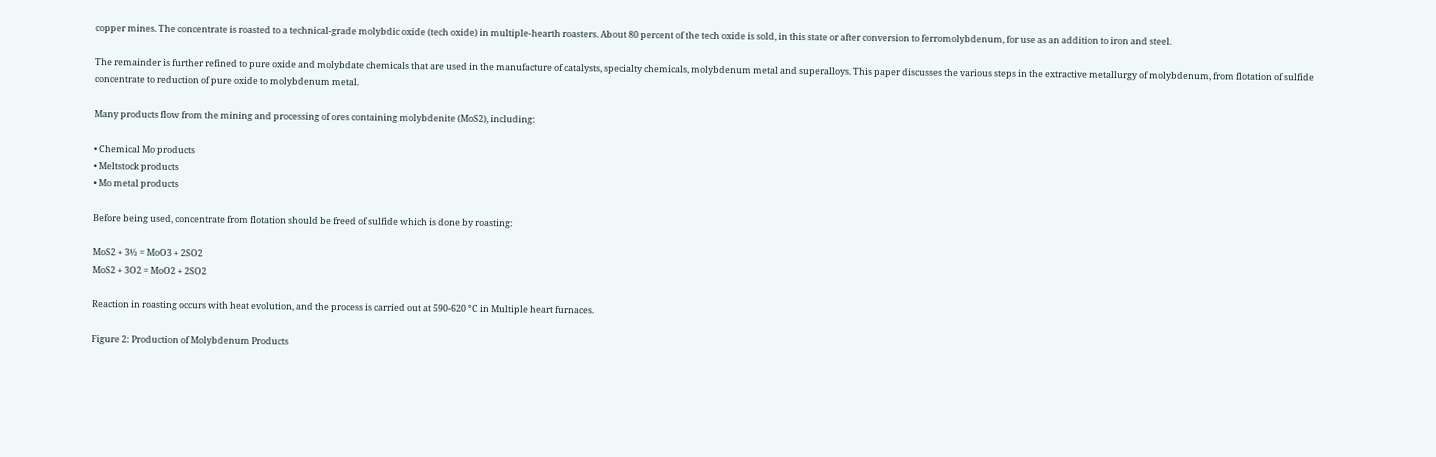copper mines. The concentrate is roasted to a technical-grade molybdic oxide (tech oxide) in multiple-hearth roasters. About 80 percent of the tech oxide is sold, in this state or after conversion to ferromolybdenum, for use as an addition to iron and steel.

The remainder is further refined to pure oxide and molybdate chemicals that are used in the manufacture of catalysts, specialty chemicals, molybdenum metal and superalloys. This paper discusses the various steps in the extractive metallurgy of molybdenum, from flotation of sulfide concentrate to reduction of pure oxide to molybdenum metal.

Many products flow from the mining and processing of ores containing molybdenite (MoS2), including:

• Chemical Mo products
• Meltstock products
• Mo metal products

Before being used, concentrate from flotation should be freed of sulfide which is done by roasting:

MoS2 + 3½ = MoO3 + 2SO2
MoS2 + 3O2 = MoO2 + 2SO2

Reaction in roasting occurs with heat evolution, and the process is carried out at 590-620 °C in Multiple heart furnaces.

Figure 2: Production of Molybdenum Products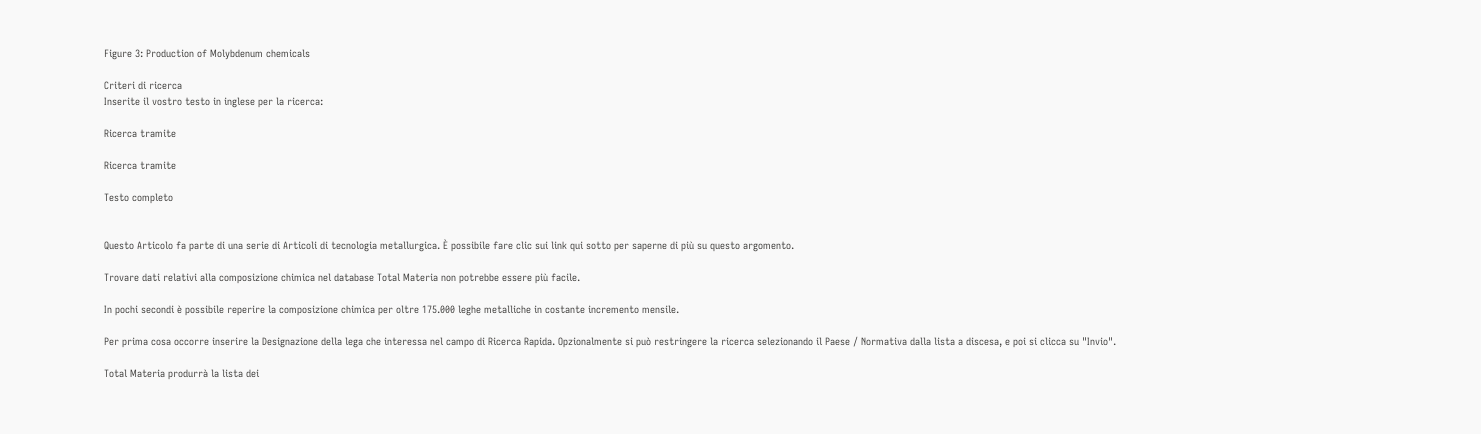Figure 3: Production of Molybdenum chemicals

Criteri di ricerca
Inserite il vostro testo in inglese per la ricerca:

Ricerca tramite

Ricerca tramite

Testo completo


Questo Articolo fa parte di una serie di Articoli di tecnologia metallurgica. È possibile fare clic sui link qui sotto per saperne di più su questo argomento.

Trovare dati relativi alla composizione chimica nel database Total Materia non potrebbe essere più facile.

In pochi secondi è possibile reperire la composizione chimica per oltre 175.000 leghe metalliche in costante incremento mensile.

Per prima cosa occorre inserire la Designazione della lega che interessa nel campo di Ricerca Rapida. Opzionalmente si può restringere la ricerca selezionando il Paese / Normativa dalla lista a discesa, e poi si clicca su "Invio".

Total Materia produrrà la lista dei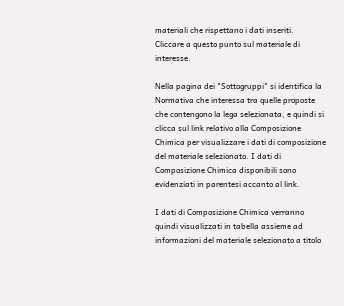materiali che rispettano i dati inseriti.
Cliccare a questo punto sul materiale di interesse.

Nella pagina dei "Sottogruppi" si identifica la Normativa che interessa tra quelle proposte che contengono la lega selezionata, e quindi si clicca sul link relativo alla Composizione Chimica per visualizzare i dati di composizione del materiale selezionato. I dati di Composizione Chimica disponibili sono evidenziati in parentesi accanto al link.

I dati di Composizione Chimica verranno quindi visualizzati in tabella assieme ad informazioni del materiale selezionato a titolo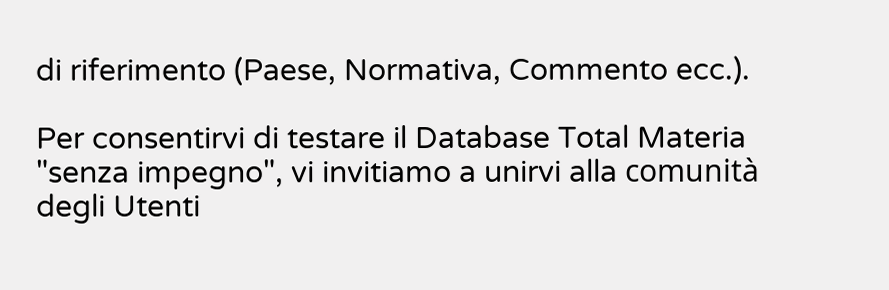di riferimento (Paese, Normativa, Commento ecc.).

Per consentirvi di testare il Database Total Materia "senza impegno", vi invitiamo a unirvi alla comunità degli Utenti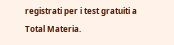registrati per i test gratuiti a Total Materia.